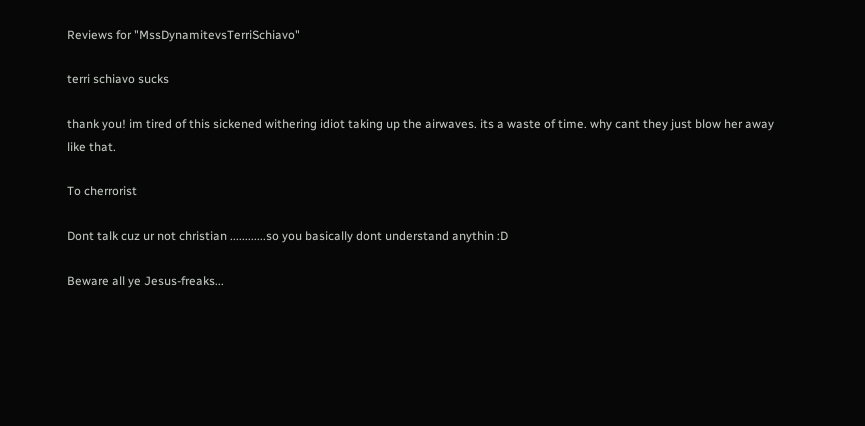Reviews for "MssDynamitevsTerriSchiavo"

terri schiavo sucks

thank you! im tired of this sickened withering idiot taking up the airwaves. its a waste of time. why cant they just blow her away like that.

To cherrorist

Dont talk cuz ur not christian ............so you basically dont understand anythin :D

Beware all ye Jesus-freaks...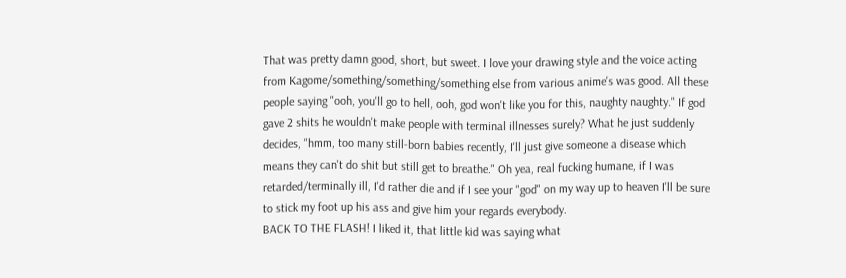That was pretty damn good, short, but sweet. I love your drawing style and the voice acting from Kagome/something/something/something else from various anime's was good. All these people saying "ooh, you'll go to hell, ooh, god won't like you for this, naughty naughty." If god gave 2 shits he wouldn't make people with terminal illnesses surely? What he just suddenly decides, "hmm, too many still-born babies recently, I'll just give someone a disease which means they can't do shit but still get to breathe." Oh yea, real fucking humane, if I was retarded/terminally ill, I'd rather die and if I see your "god" on my way up to heaven I'll be sure to stick my foot up his ass and give him your regards everybody.
BACK TO THE FLASH! I liked it, that little kid was saying what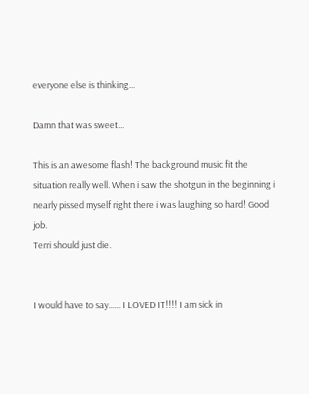everyone else is thinking...

Damn that was sweet...

This is an awesome flash! The background music fit the situation really well. When i saw the shotgun in the beginning i nearly pissed myself right there i was laughing so hard! Good job.
Terri should just die.


I would have to say...... I LOVED IT!!!! I am sick in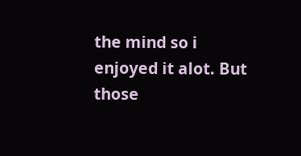the mind so i enjoyed it alot. But those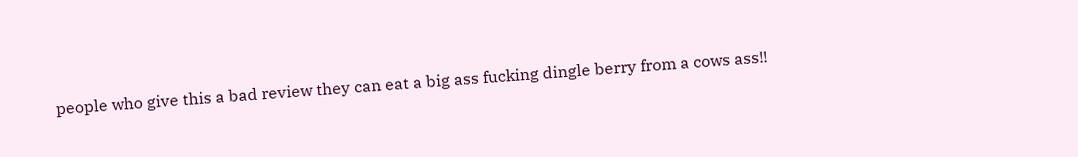people who give this a bad review they can eat a big ass fucking dingle berry from a cows ass!!